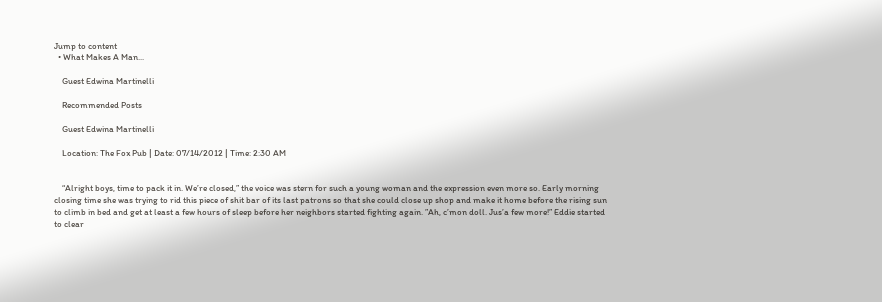Jump to content
  • What Makes A Man...

    Guest Edwina Martinelli

    Recommended Posts

    Guest Edwina Martinelli

    Location: The Fox Pub | Date: 07/14/2012 | Time: 2:30 AM


    “Alright boys, time to pack it in. We’re closed,” the voice was stern for such a young woman and the expression even more so. Early morning closing time she was trying to rid this piece of shit bar of its last patrons so that she could close up shop and make it home before the rising sun to climb in bed and get at least a few hours of sleep before her neighbors started fighting again. ”Ah, c’mon doll. Jus’a few more!” Eddie started to clear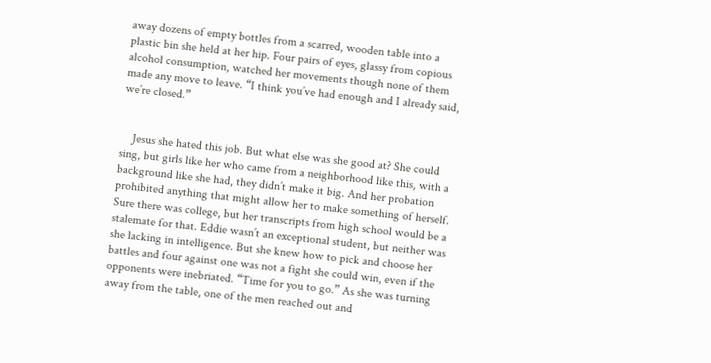away dozens of empty bottles from a scarred, wooden table into a plastic bin she held at her hip. Four pairs of eyes, glassy from copious alcohol consumption, watched her movements though none of them made any move to leave. “I think you’ve had enough and I already said, we’re closed.”


    Jesus she hated this job. But what else was she good at? She could sing, but girls like her who came from a neighborhood like this, with a background like she had, they didn’t make it big. And her probation prohibited anything that might allow her to make something of herself. Sure there was college, but her transcripts from high school would be a stalemate for that. Eddie wasn’t an exceptional student, but neither was she lacking in intelligence. But she knew how to pick and choose her battles and four against one was not a fight she could win, even if the opponents were inebriated. “Time for you to go.” As she was turning away from the table, one of the men reached out and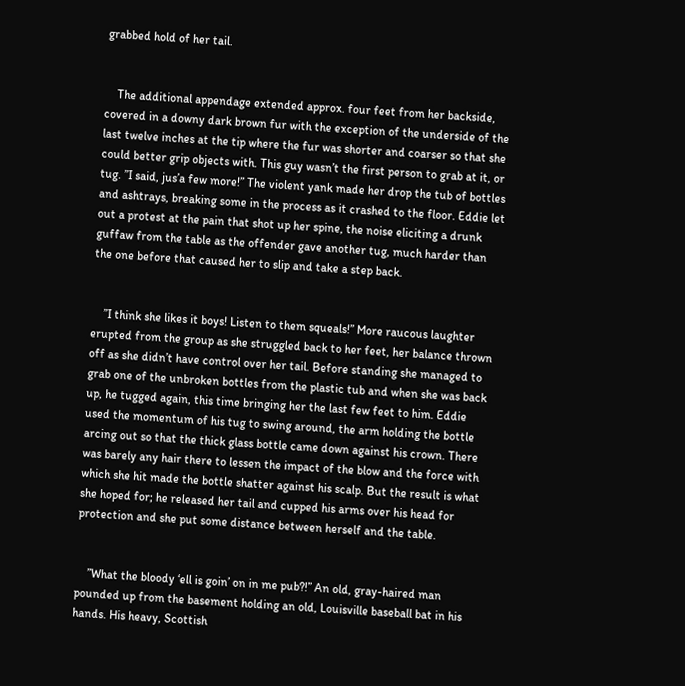grabbed hold of her tail.


    The additional appendage extended approx. four feet from her backside, covered in a downy dark brown fur with the exception of the underside of the last twelve inches at the tip where the fur was shorter and coarser so that she could better grip objects with. This guy wasn’t the first person to grab at it, or tug. ”I said, jus’a few more!” The violent yank made her drop the tub of bottles and ashtrays, breaking some in the process as it crashed to the floor. Eddie let out a protest at the pain that shot up her spine, the noise eliciting a drunk guffaw from the table as the offender gave another tug, much harder than the one before that caused her to slip and take a step back.


    ”I think she likes it boys! Listen to them squeals!” More raucous laughter erupted from the group as she struggled back to her feet, her balance thrown off as she didn’t have control over her tail. Before standing she managed to grab one of the unbroken bottles from the plastic tub and when she was back up, he tugged again, this time bringing her the last few feet to him. Eddie used the momentum of his tug to swing around, the arm holding the bottle arcing out so that the thick glass bottle came down against his crown. There was barely any hair there to lessen the impact of the blow and the force with which she hit made the bottle shatter against his scalp. But the result is what she hoped for; he released her tail and cupped his arms over his head for protection and she put some distance between herself and the table.


    ”What the bloody ‘ell is goin’ on in me pub?!” An old, gray-haired man pounded up from the basement holding an old, Louisville baseball bat in his hands. His heavy, Scottish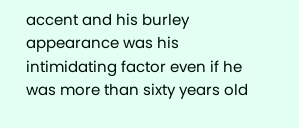accent and his burley appearance was his intimidating factor even if he was more than sixty years old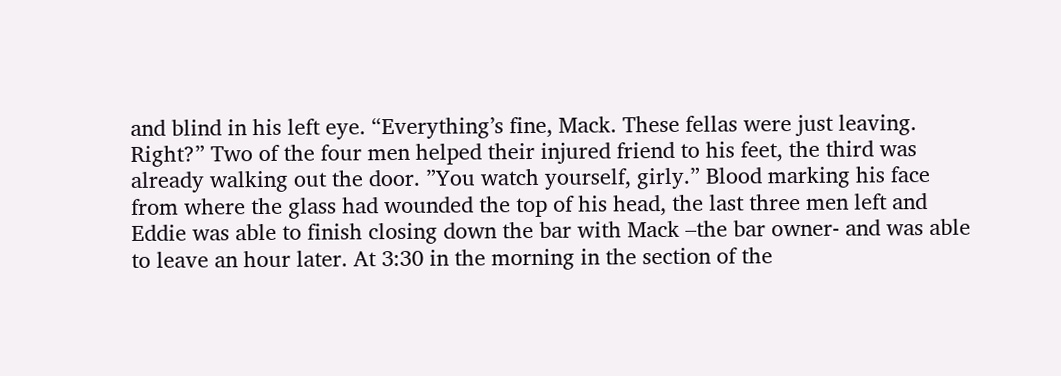and blind in his left eye. “Everything’s fine, Mack. These fellas were just leaving. Right?” Two of the four men helped their injured friend to his feet, the third was already walking out the door. ”You watch yourself, girly.” Blood marking his face from where the glass had wounded the top of his head, the last three men left and Eddie was able to finish closing down the bar with Mack –the bar owner- and was able to leave an hour later. At 3:30 in the morning in the section of the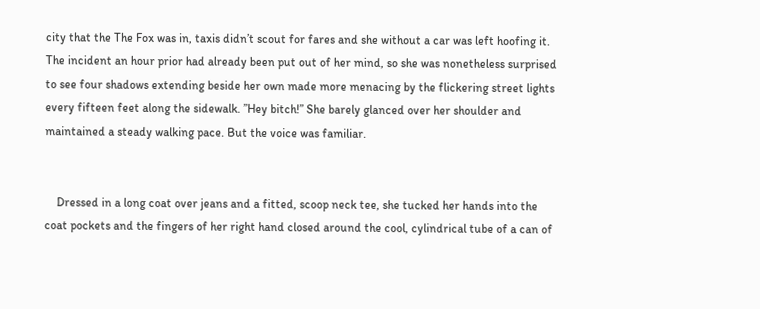city that the The Fox was in, taxis didn’t scout for fares and she without a car was left hoofing it. The incident an hour prior had already been put out of her mind, so she was nonetheless surprised to see four shadows extending beside her own made more menacing by the flickering street lights every fifteen feet along the sidewalk. ”Hey bitch!” She barely glanced over her shoulder and maintained a steady walking pace. But the voice was familiar.


    Dressed in a long coat over jeans and a fitted, scoop neck tee, she tucked her hands into the coat pockets and the fingers of her right hand closed around the cool, cylindrical tube of a can of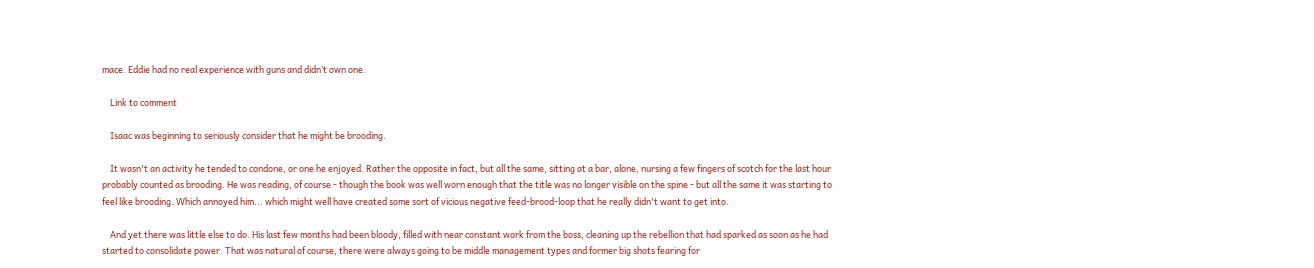mace. Eddie had no real experience with guns and didn’t own one.

    Link to comment

    Isaac was beginning to seriously consider that he might be brooding.

    It wasn't an activity he tended to condone, or one he enjoyed. Rather the opposite in fact, but all the same, sitting at a bar, alone, nursing a few fingers of scotch for the last hour probably counted as brooding. He was reading, of course - though the book was well worn enough that the title was no longer visible on the spine - but all the same it was starting to feel like brooding. Which annoyed him... which might well have created some sort of vicious negative feed-brood-loop that he really didn't want to get into.

    And yet there was little else to do. His last few months had been bloody, filled with near constant work from the boss, cleaning up the rebellion that had sparked as soon as he had started to consolidate power. That was natural of course, there were always going to be middle management types and former big shots fearing for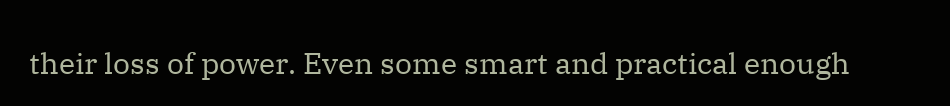their loss of power. Even some smart and practical enough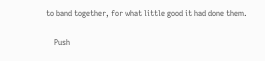to band together, for what little good it had done them.

    Push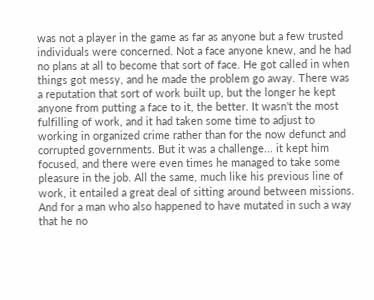was not a player in the game as far as anyone but a few trusted individuals were concerned. Not a face anyone knew, and he had no plans at all to become that sort of face. He got called in when things got messy, and he made the problem go away. There was a reputation that sort of work built up, but the longer he kept anyone from putting a face to it, the better. It wasn't the most fulfilling of work, and it had taken some time to adjust to working in organized crime rather than for the now defunct and corrupted governments. But it was a challenge... it kept him focused, and there were even times he managed to take some pleasure in the job. All the same, much like his previous line of work, it entailed a great deal of sitting around between missions. And for a man who also happened to have mutated in such a way that he no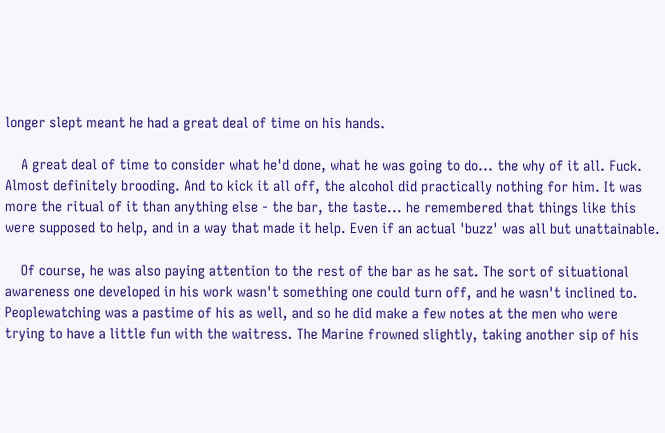longer slept meant he had a great deal of time on his hands.

    A great deal of time to consider what he'd done, what he was going to do... the why of it all. Fuck. Almost definitely brooding. And to kick it all off, the alcohol did practically nothing for him. It was more the ritual of it than anything else - the bar, the taste... he remembered that things like this were supposed to help, and in a way that made it help. Even if an actual 'buzz' was all but unattainable.

    Of course, he was also paying attention to the rest of the bar as he sat. The sort of situational awareness one developed in his work wasn't something one could turn off, and he wasn't inclined to. Peoplewatching was a pastime of his as well, and so he did make a few notes at the men who were trying to have a little fun with the waitress. The Marine frowned slightly, taking another sip of his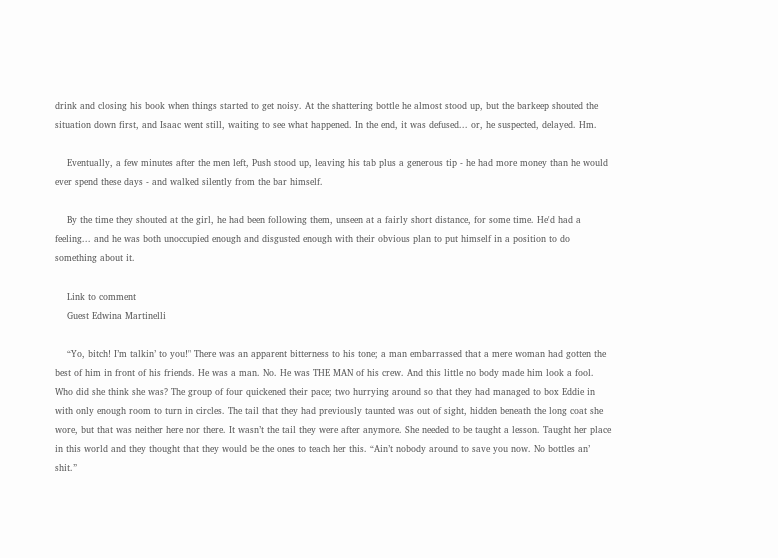drink and closing his book when things started to get noisy. At the shattering bottle he almost stood up, but the barkeep shouted the situation down first, and Isaac went still, waiting to see what happened. In the end, it was defused... or, he suspected, delayed. Hm.

    Eventually, a few minutes after the men left, Push stood up, leaving his tab plus a generous tip - he had more money than he would ever spend these days - and walked silently from the bar himself.

    By the time they shouted at the girl, he had been following them, unseen at a fairly short distance, for some time. He'd had a feeling... and he was both unoccupied enough and disgusted enough with their obvious plan to put himself in a position to do something about it.

    Link to comment
    Guest Edwina Martinelli

    “Yo, bitch! I’m talkin’ to you!" There was an apparent bitterness to his tone; a man embarrassed that a mere woman had gotten the best of him in front of his friends. He was a man. No. He was THE MAN of his crew. And this little no body made him look a fool. Who did she think she was? The group of four quickened their pace; two hurrying around so that they had managed to box Eddie in with only enough room to turn in circles. The tail that they had previously taunted was out of sight, hidden beneath the long coat she wore, but that was neither here nor there. It wasn’t the tail they were after anymore. She needed to be taught a lesson. Taught her place in this world and they thought that they would be the ones to teach her this. “Ain’t nobody around to save you now. No bottles an’ shit.”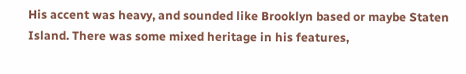His accent was heavy, and sounded like Brooklyn based or maybe Staten Island. There was some mixed heritage in his features,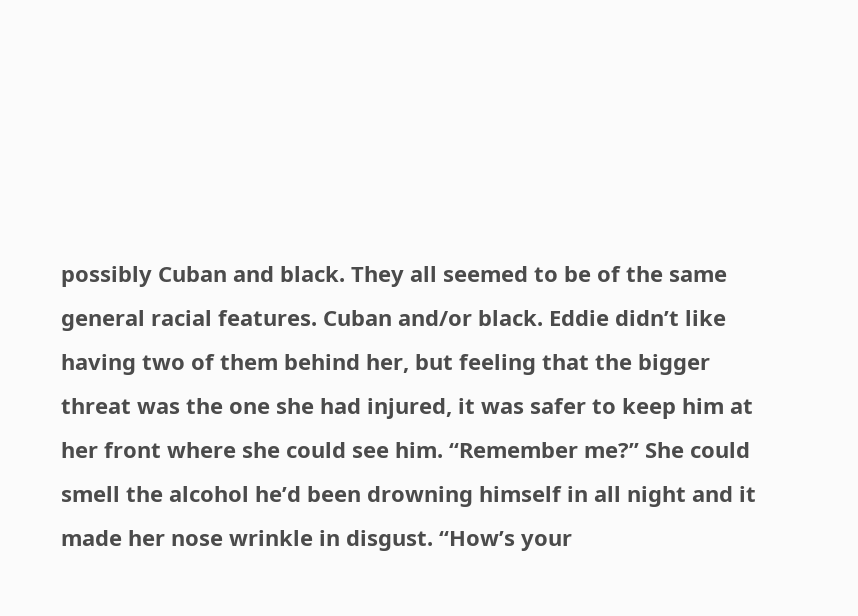possibly Cuban and black. They all seemed to be of the same general racial features. Cuban and/or black. Eddie didn’t like having two of them behind her, but feeling that the bigger threat was the one she had injured, it was safer to keep him at her front where she could see him. “Remember me?” She could smell the alcohol he’d been drowning himself in all night and it made her nose wrinkle in disgust. “How’s your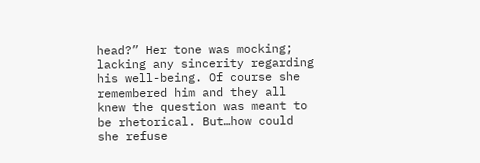head?” Her tone was mocking; lacking any sincerity regarding his well-being. Of course she remembered him and they all knew the question was meant to be rhetorical. But…how could she refuse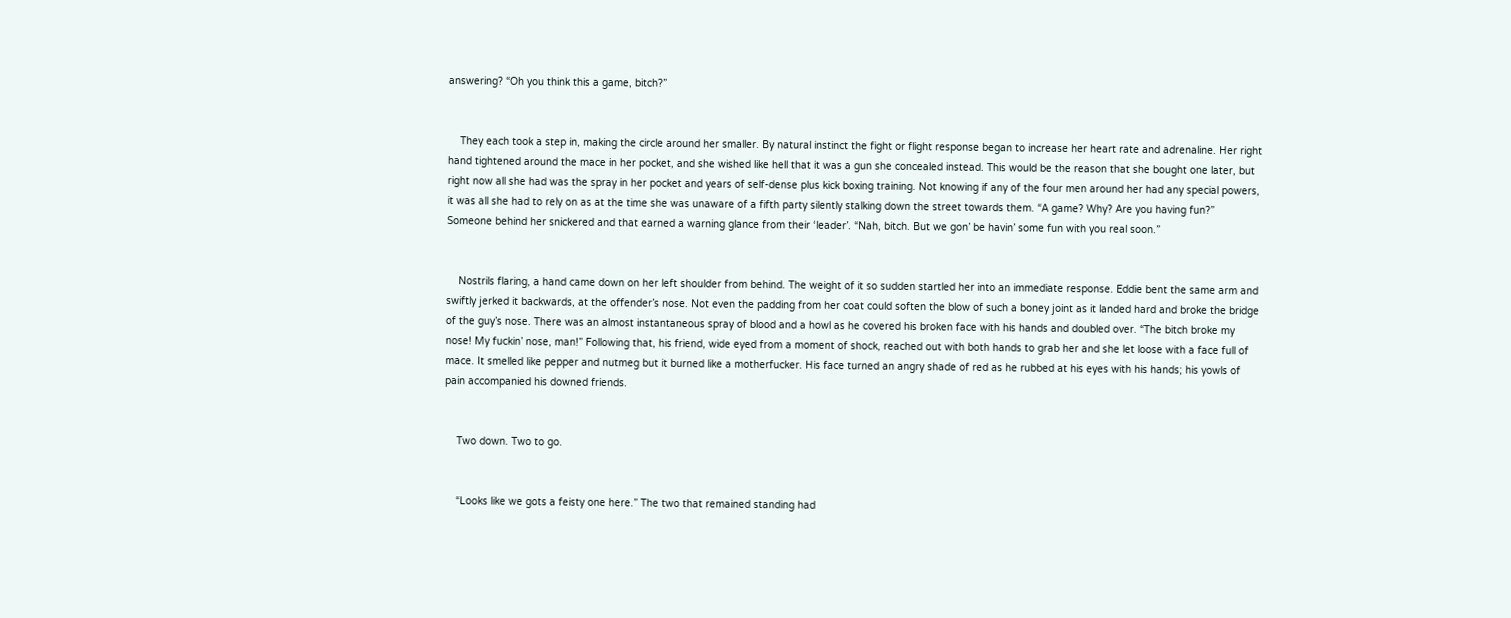answering? “Oh you think this a game, bitch?”


    They each took a step in, making the circle around her smaller. By natural instinct the fight or flight response began to increase her heart rate and adrenaline. Her right hand tightened around the mace in her pocket, and she wished like hell that it was a gun she concealed instead. This would be the reason that she bought one later, but right now all she had was the spray in her pocket and years of self-dense plus kick boxing training. Not knowing if any of the four men around her had any special powers, it was all she had to rely on as at the time she was unaware of a fifth party silently stalking down the street towards them. “A game? Why? Are you having fun?” Someone behind her snickered and that earned a warning glance from their ‘leader’. “Nah, bitch. But we gon’ be havin’ some fun with you real soon.”


    Nostrils flaring, a hand came down on her left shoulder from behind. The weight of it so sudden startled her into an immediate response. Eddie bent the same arm and swiftly jerked it backwards, at the offender’s nose. Not even the padding from her coat could soften the blow of such a boney joint as it landed hard and broke the bridge of the guy’s nose. There was an almost instantaneous spray of blood and a howl as he covered his broken face with his hands and doubled over. “The bitch broke my nose! My fuckin’ nose, man!” Following that, his friend, wide eyed from a moment of shock, reached out with both hands to grab her and she let loose with a face full of mace. It smelled like pepper and nutmeg but it burned like a motherfucker. His face turned an angry shade of red as he rubbed at his eyes with his hands; his yowls of pain accompanied his downed friends.


    Two down. Two to go.


    “Looks like we gots a feisty one here.” The two that remained standing had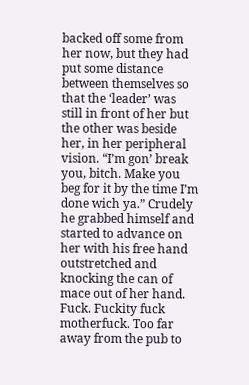backed off some from her now, but they had put some distance between themselves so that the ‘leader’ was still in front of her but the other was beside her, in her peripheral vision. “I’m gon’ break you, bitch. Make you beg for it by the time I’m done wich ya.” Crudely he grabbed himself and started to advance on her with his free hand outstretched and knocking the can of mace out of her hand. Fuck. Fuckity fuck motherfuck. Too far away from the pub to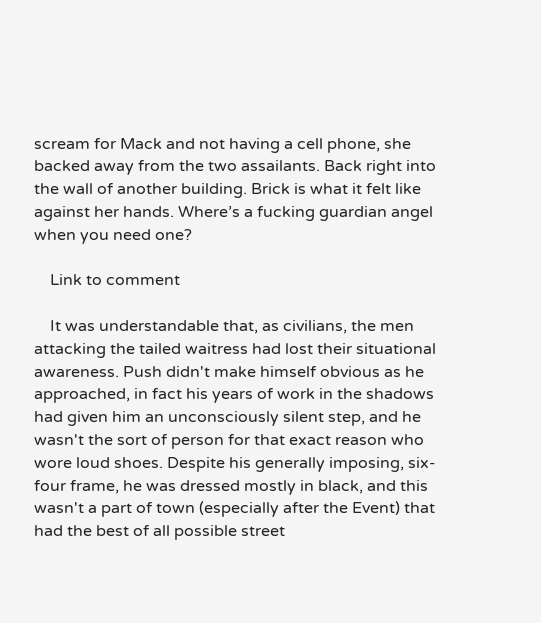scream for Mack and not having a cell phone, she backed away from the two assailants. Back right into the wall of another building. Brick is what it felt like against her hands. Where’s a fucking guardian angel when you need one?

    Link to comment

    It was understandable that, as civilians, the men attacking the tailed waitress had lost their situational awareness. Push didn't make himself obvious as he approached, in fact his years of work in the shadows had given him an unconsciously silent step, and he wasn't the sort of person for that exact reason who wore loud shoes. Despite his generally imposing, six-four frame, he was dressed mostly in black, and this wasn't a part of town (especially after the Event) that had the best of all possible street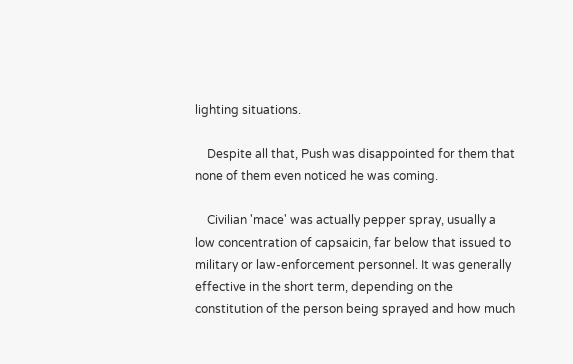lighting situations.

    Despite all that, Push was disappointed for them that none of them even noticed he was coming.

    Civilian 'mace' was actually pepper spray, usually a low concentration of capsaicin, far below that issued to military or law-enforcement personnel. It was generally effective in the short term, depending on the constitution of the person being sprayed and how much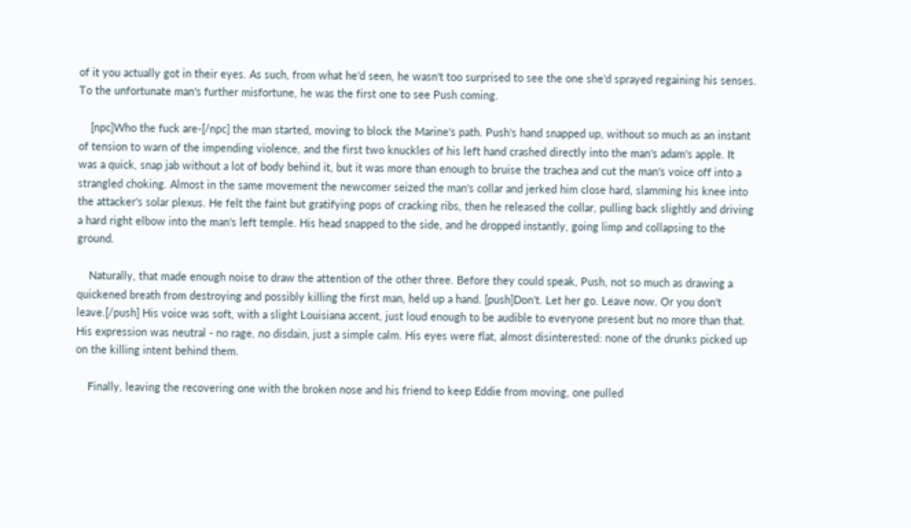of it you actually got in their eyes. As such, from what he'd seen, he wasn't too surprised to see the one she'd sprayed regaining his senses. To the unfortunate man's further misfortune, he was the first one to see Push coming.

    [npc]Who the fuck are-[/npc] the man started, moving to block the Marine's path. Push's hand snapped up, without so much as an instant of tension to warn of the impending violence, and the first two knuckles of his left hand crashed directly into the man's adam's apple. It was a quick, snap jab without a lot of body behind it, but it was more than enough to bruise the trachea and cut the man's voice off into a strangled choking. Almost in the same movement the newcomer seized the man's collar and jerked him close hard, slamming his knee into the attacker's solar plexus. He felt the faint but gratifying pops of cracking ribs, then he released the collar, pulling back slightly and driving a hard right elbow into the man's left temple. His head snapped to the side, and he dropped instantly, going limp and collapsing to the ground.

    Naturally, that made enough noise to draw the attention of the other three. Before they could speak, Push, not so much as drawing a quickened breath from destroying and possibly killing the first man, held up a hand. [push]Don't. Let her go. Leave now. Or you don't leave.[/push] His voice was soft, with a slight Louisiana accent, just loud enough to be audible to everyone present but no more than that. His expression was neutral - no rage, no disdain, just a simple calm. His eyes were flat, almost disinterested: none of the drunks picked up on the killing intent behind them.

    Finally, leaving the recovering one with the broken nose and his friend to keep Eddie from moving, one pulled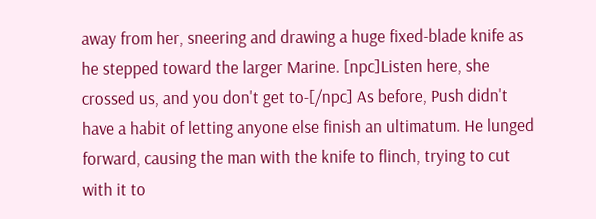away from her, sneering and drawing a huge fixed-blade knife as he stepped toward the larger Marine. [npc]Listen here, she crossed us, and you don't get to-[/npc] As before, Push didn't have a habit of letting anyone else finish an ultimatum. He lunged forward, causing the man with the knife to flinch, trying to cut with it to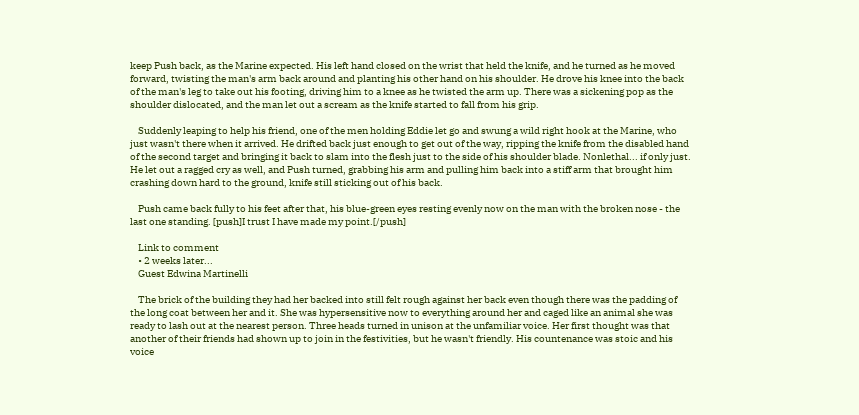keep Push back, as the Marine expected. His left hand closed on the wrist that held the knife, and he turned as he moved forward, twisting the man's arm back around and planting his other hand on his shoulder. He drove his knee into the back of the man's leg to take out his footing, driving him to a knee as he twisted the arm up. There was a sickening pop as the shoulder dislocated, and the man let out a scream as the knife started to fall from his grip.

    Suddenly leaping to help his friend, one of the men holding Eddie let go and swung a wild right hook at the Marine, who just wasn't there when it arrived. He drifted back just enough to get out of the way, ripping the knife from the disabled hand of the second target and bringing it back to slam into the flesh just to the side of his shoulder blade. Nonlethal... if only just. He let out a ragged cry as well, and Push turned, grabbing his arm and pulling him back into a stiff arm that brought him crashing down hard to the ground, knife still sticking out of his back.

    Push came back fully to his feet after that, his blue-green eyes resting evenly now on the man with the broken nose - the last one standing. [push]I trust I have made my point.[/push]

    Link to comment
    • 2 weeks later...
    Guest Edwina Martinelli

    The brick of the building they had her backed into still felt rough against her back even though there was the padding of the long coat between her and it. She was hypersensitive now to everything around her and caged like an animal she was ready to lash out at the nearest person. Three heads turned in unison at the unfamiliar voice. Her first thought was that another of their friends had shown up to join in the festivities, but he wasn't friendly. His countenance was stoic and his voice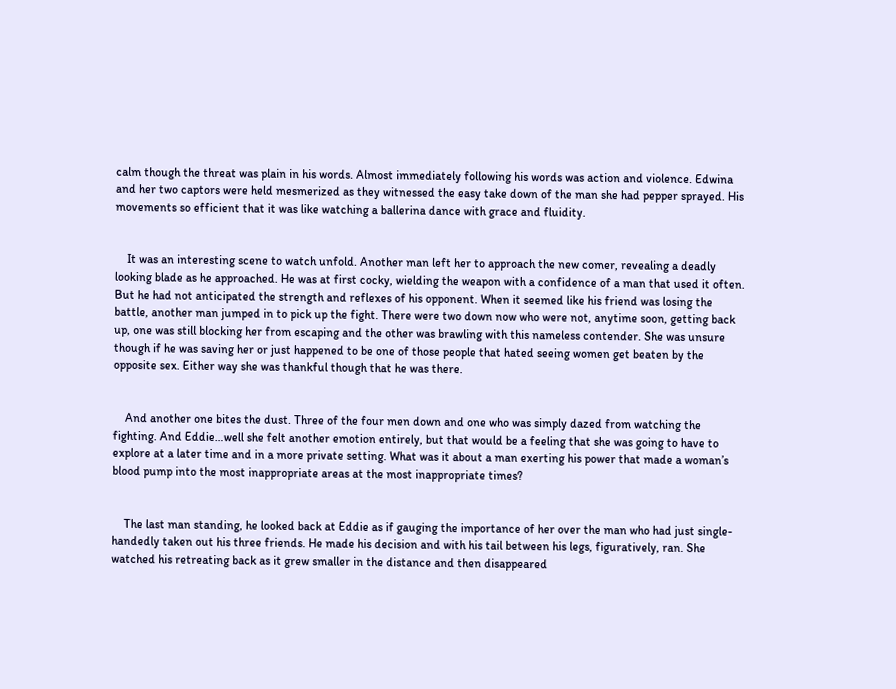calm though the threat was plain in his words. Almost immediately following his words was action and violence. Edwina and her two captors were held mesmerized as they witnessed the easy take down of the man she had pepper sprayed. His movements so efficient that it was like watching a ballerina dance with grace and fluidity.


    It was an interesting scene to watch unfold. Another man left her to approach the new comer, revealing a deadly looking blade as he approached. He was at first cocky, wielding the weapon with a confidence of a man that used it often. But he had not anticipated the strength and reflexes of his opponent. When it seemed like his friend was losing the battle, another man jumped in to pick up the fight. There were two down now who were not, anytime soon, getting back up, one was still blocking her from escaping and the other was brawling with this nameless contender. She was unsure though if he was saving her or just happened to be one of those people that hated seeing women get beaten by the opposite sex. Either way she was thankful though that he was there.


    And another one bites the dust. Three of the four men down and one who was simply dazed from watching the fighting. And Eddie…well she felt another emotion entirely, but that would be a feeling that she was going to have to explore at a later time and in a more private setting. What was it about a man exerting his power that made a woman’s blood pump into the most inappropriate areas at the most inappropriate times?


    The last man standing, he looked back at Eddie as if gauging the importance of her over the man who had just single-handedly taken out his three friends. He made his decision and with his tail between his legs, figuratively, ran. She watched his retreating back as it grew smaller in the distance and then disappeared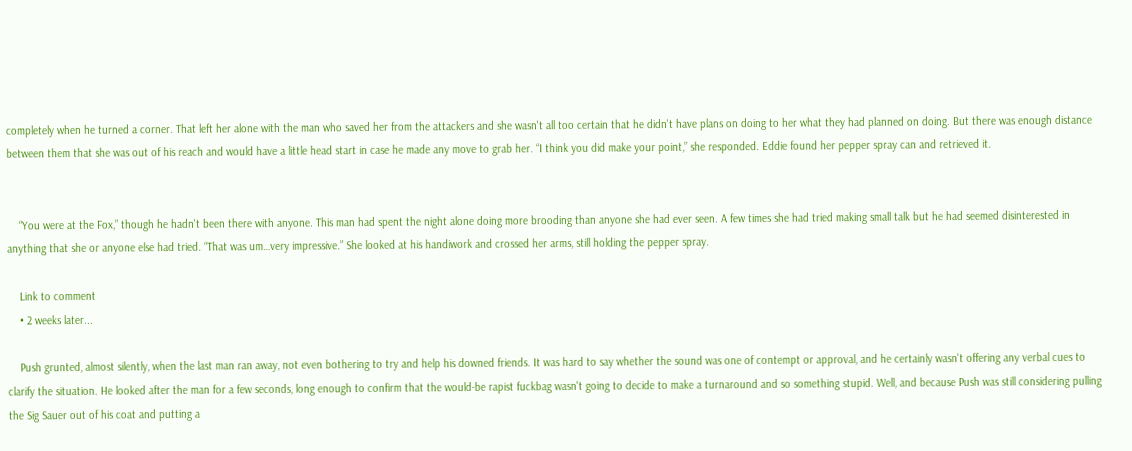completely when he turned a corner. That left her alone with the man who saved her from the attackers and she wasn't all too certain that he didn't have plans on doing to her what they had planned on doing. But there was enough distance between them that she was out of his reach and would have a little head start in case he made any move to grab her. “I think you did make your point,” she responded. Eddie found her pepper spray can and retrieved it.


    “You were at the Fox,” though he hadn't been there with anyone. This man had spent the night alone doing more brooding than anyone she had ever seen. A few times she had tried making small talk but he had seemed disinterested in anything that she or anyone else had tried. “That was um…very impressive.” She looked at his handiwork and crossed her arms, still holding the pepper spray.

    Link to comment
    • 2 weeks later...

    Push grunted, almost silently, when the last man ran away, not even bothering to try and help his downed friends. It was hard to say whether the sound was one of contempt or approval, and he certainly wasn't offering any verbal cues to clarify the situation. He looked after the man for a few seconds, long enough to confirm that the would-be rapist fuckbag wasn't going to decide to make a turnaround and so something stupid. Well, and because Push was still considering pulling the Sig Sauer out of his coat and putting a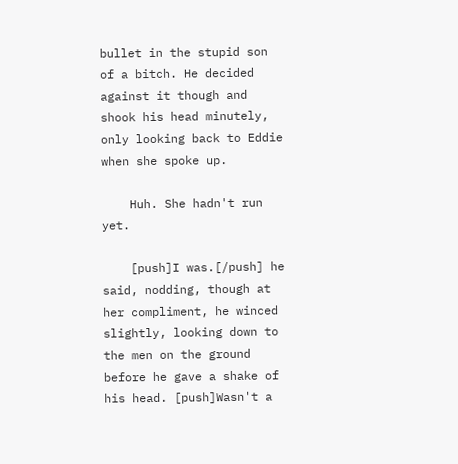bullet in the stupid son of a bitch. He decided against it though and shook his head minutely, only looking back to Eddie when she spoke up.

    Huh. She hadn't run yet.

    [push]I was.[/push] he said, nodding, though at her compliment, he winced slightly, looking down to the men on the ground before he gave a shake of his head. [push]Wasn't a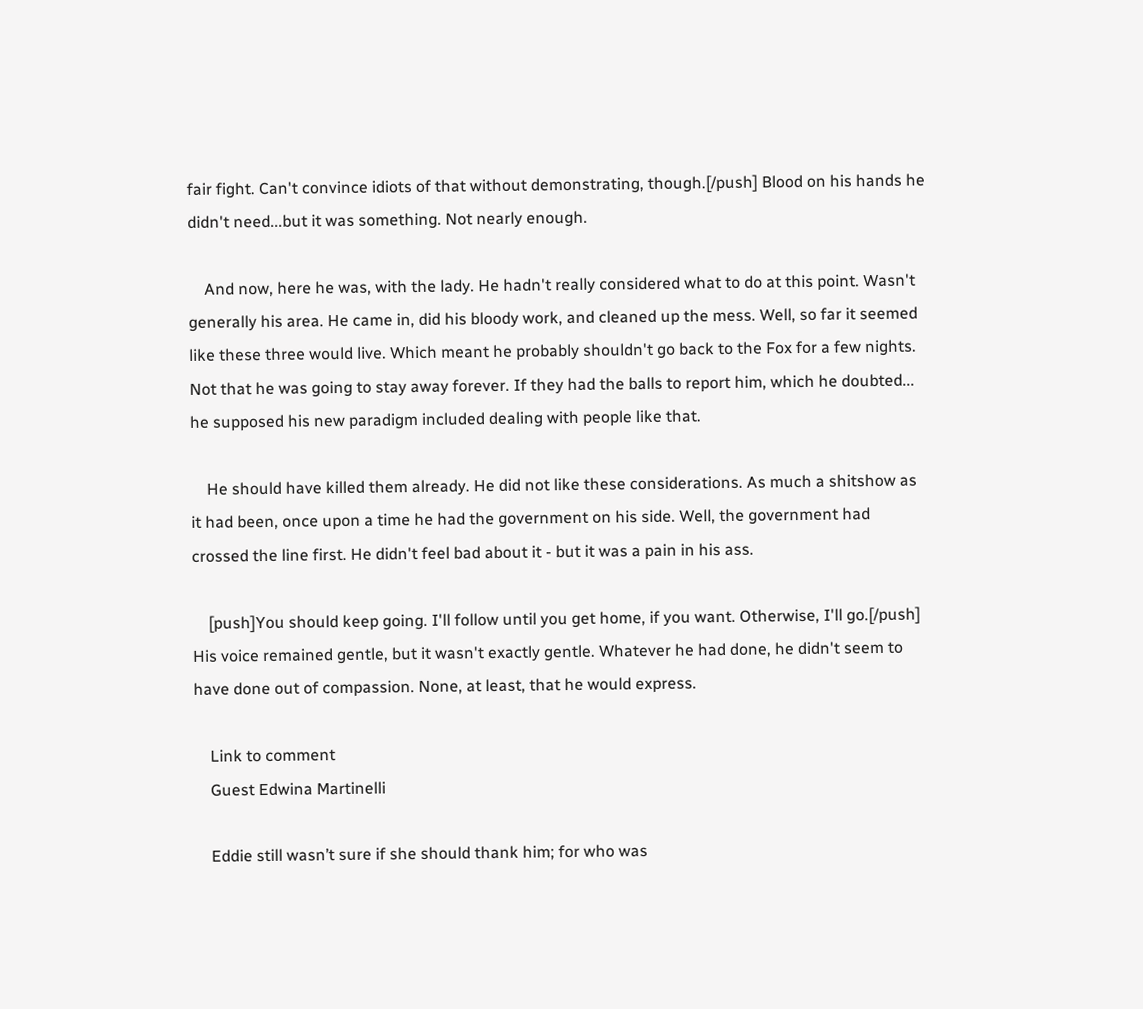fair fight. Can't convince idiots of that without demonstrating, though.[/push] Blood on his hands he didn't need...but it was something. Not nearly enough.

    And now, here he was, with the lady. He hadn't really considered what to do at this point. Wasn't generally his area. He came in, did his bloody work, and cleaned up the mess. Well, so far it seemed like these three would live. Which meant he probably shouldn't go back to the Fox for a few nights. Not that he was going to stay away forever. If they had the balls to report him, which he doubted... he supposed his new paradigm included dealing with people like that.

    He should have killed them already. He did not like these considerations. As much a shitshow as it had been, once upon a time he had the government on his side. Well, the government had crossed the line first. He didn't feel bad about it - but it was a pain in his ass.

    [push]You should keep going. I'll follow until you get home, if you want. Otherwise, I'll go.[/push] His voice remained gentle, but it wasn't exactly gentle. Whatever he had done, he didn't seem to have done out of compassion. None, at least, that he would express.

    Link to comment
    Guest Edwina Martinelli

    Eddie still wasn’t sure if she should thank him; for who was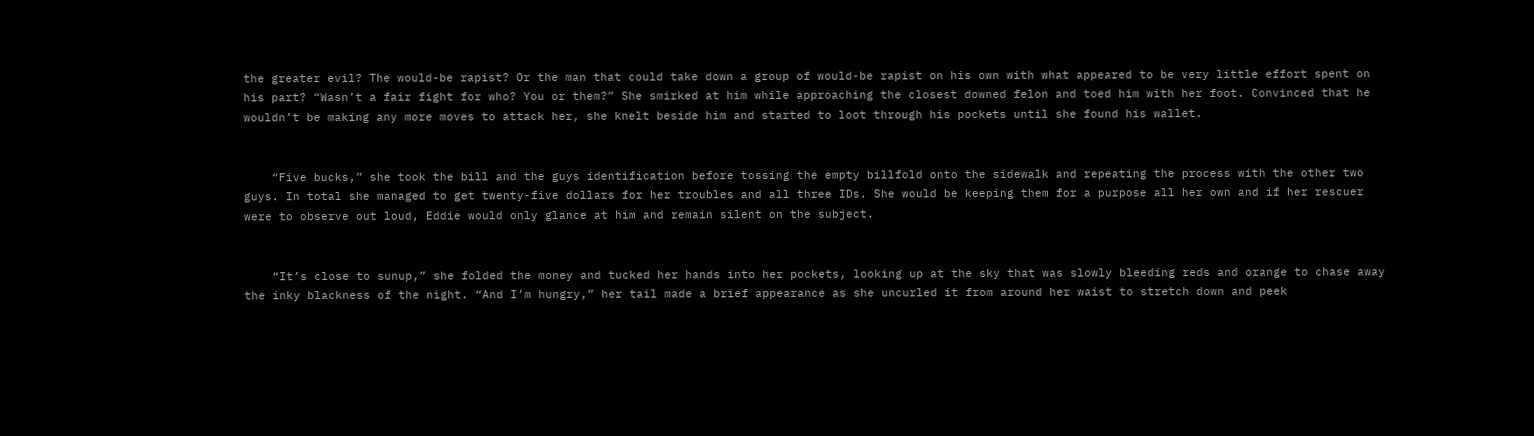the greater evil? The would-be rapist? Or the man that could take down a group of would-be rapist on his own with what appeared to be very little effort spent on his part? “Wasn’t a fair fight for who? You or them?” She smirked at him while approaching the closest downed felon and toed him with her foot. Convinced that he wouldn’t be making any more moves to attack her, she knelt beside him and started to loot through his pockets until she found his wallet.


    “Five bucks,” she took the bill and the guys identification before tossing the empty billfold onto the sidewalk and repeating the process with the other two guys. In total she managed to get twenty-five dollars for her troubles and all three IDs. She would be keeping them for a purpose all her own and if her rescuer were to observe out loud, Eddie would only glance at him and remain silent on the subject.


    “It’s close to sunup,” she folded the money and tucked her hands into her pockets, looking up at the sky that was slowly bleeding reds and orange to chase away the inky blackness of the night. “And I’m hungry,” her tail made a brief appearance as she uncurled it from around her waist to stretch down and peek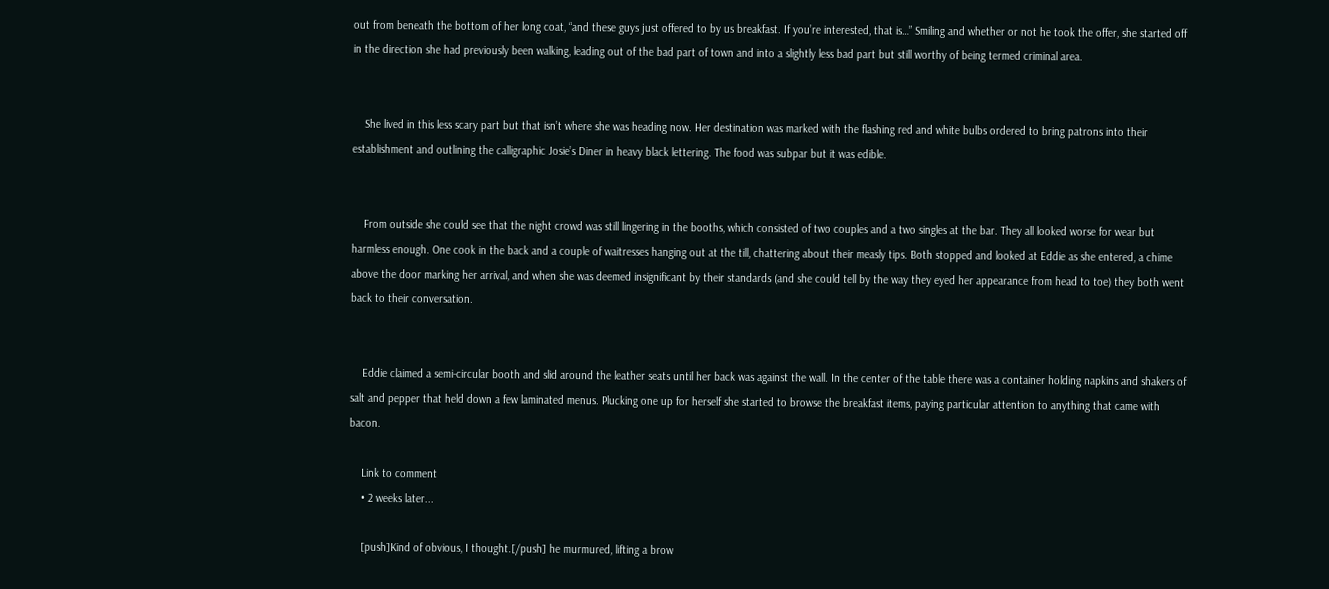out from beneath the bottom of her long coat, “and these guys just offered to by us breakfast. If you’re interested, that is…” Smiling and whether or not he took the offer, she started off in the direction she had previously been walking, leading out of the bad part of town and into a slightly less bad part but still worthy of being termed criminal area.


    She lived in this less scary part but that isn’t where she was heading now. Her destination was marked with the flashing red and white bulbs ordered to bring patrons into their establishment and outlining the calligraphic Josie’s Diner in heavy black lettering. The food was subpar but it was edible.


    From outside she could see that the night crowd was still lingering in the booths, which consisted of two couples and a two singles at the bar. They all looked worse for wear but harmless enough. One cook in the back and a couple of waitresses hanging out at the till, chattering about their measly tips. Both stopped and looked at Eddie as she entered, a chime above the door marking her arrival, and when she was deemed insignificant by their standards (and she could tell by the way they eyed her appearance from head to toe) they both went back to their conversation.


    Eddie claimed a semi-circular booth and slid around the leather seats until her back was against the wall. In the center of the table there was a container holding napkins and shakers of salt and pepper that held down a few laminated menus. Plucking one up for herself she started to browse the breakfast items, paying particular attention to anything that came with bacon.

    Link to comment
    • 2 weeks later...

    [push]Kind of obvious, I thought.[/push] he murmured, lifting a brow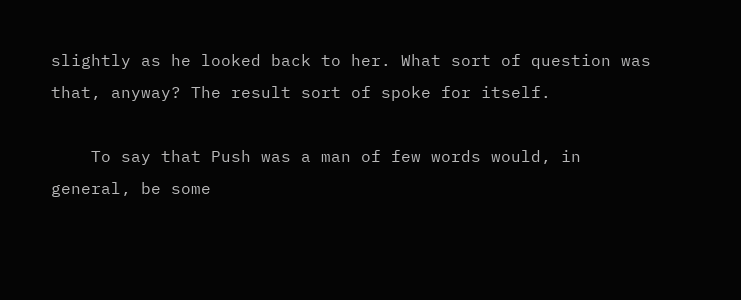slightly as he looked back to her. What sort of question was that, anyway? The result sort of spoke for itself.

    To say that Push was a man of few words would, in general, be some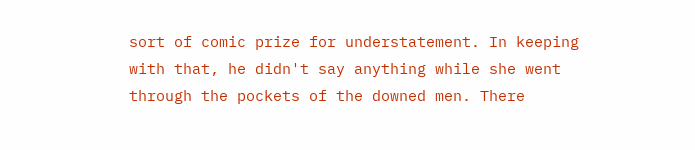sort of comic prize for understatement. In keeping with that, he didn't say anything while she went through the pockets of the downed men. There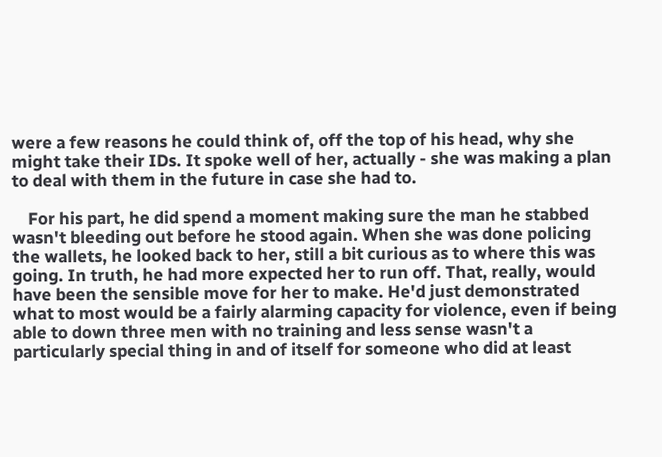were a few reasons he could think of, off the top of his head, why she might take their IDs. It spoke well of her, actually - she was making a plan to deal with them in the future in case she had to.

    For his part, he did spend a moment making sure the man he stabbed wasn't bleeding out before he stood again. When she was done policing the wallets, he looked back to her, still a bit curious as to where this was going. In truth, he had more expected her to run off. That, really, would have been the sensible move for her to make. He'd just demonstrated what to most would be a fairly alarming capacity for violence, even if being able to down three men with no training and less sense wasn't a particularly special thing in and of itself for someone who did at least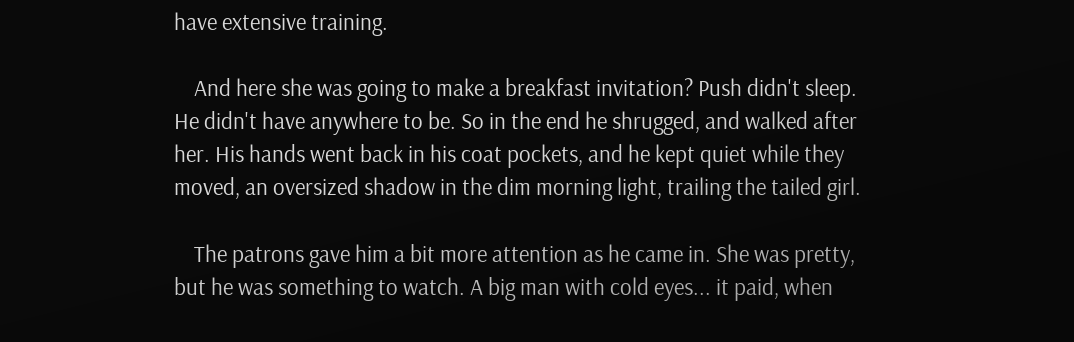have extensive training.

    And here she was going to make a breakfast invitation? Push didn't sleep. He didn't have anywhere to be. So in the end he shrugged, and walked after her. His hands went back in his coat pockets, and he kept quiet while they moved, an oversized shadow in the dim morning light, trailing the tailed girl.

    The patrons gave him a bit more attention as he came in. She was pretty, but he was something to watch. A big man with cold eyes... it paid, when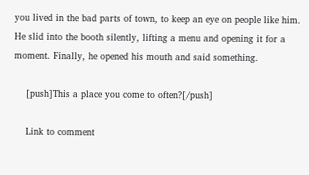you lived in the bad parts of town, to keep an eye on people like him. He slid into the booth silently, lifting a menu and opening it for a moment. Finally, he opened his mouth and said something.

    [push]This a place you come to often?[/push]

    Link to comment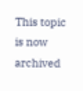This topic is now archived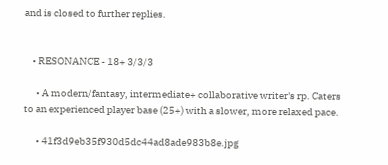and is closed to further replies.


    • RESONANCE - 18+ 3/3/3

      • A modern/fantasy, intermediate+ collaborative writer's rp. Caters to an experienced player base (25+) with a slower, more relaxed pace.

      • 41f3d9eb35f930d5dc44ad8ade983b8e.jpg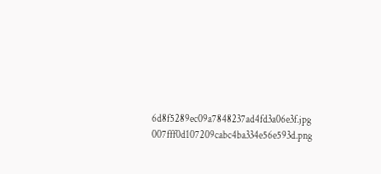6d8f5289ec09a7848237ad4fd3a06e3f.jpg   007fff0d107209cabc4ba334e56e593d.png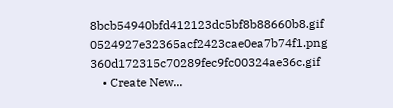8bcb54940bfd412123dc5bf8b88660b8.gif   0524927e32365acf2423cae0ea7b74f1.png  360d172315c70289fec9fc00324ae36c.gif
    • Create New...